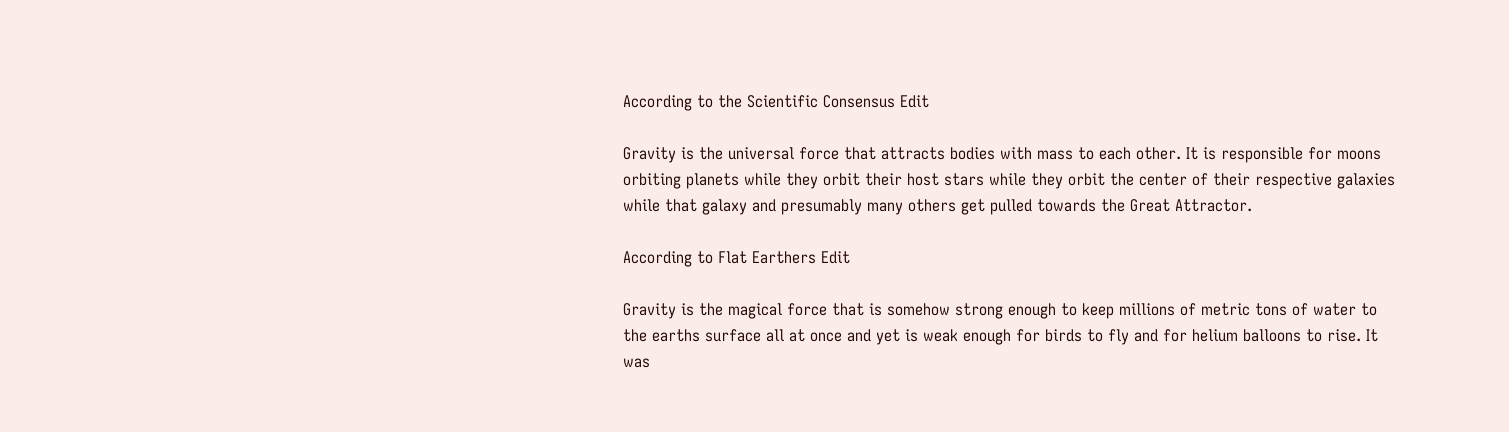According to the Scientific Consensus Edit

Gravity is the universal force that attracts bodies with mass to each other. It is responsible for moons orbiting planets while they orbit their host stars while they orbit the center of their respective galaxies while that galaxy and presumably many others get pulled towards the Great Attractor.

According to Flat Earthers Edit

Gravity is the magical force that is somehow strong enough to keep millions of metric tons of water to the earths surface all at once and yet is weak enough for birds to fly and for helium balloons to rise. It was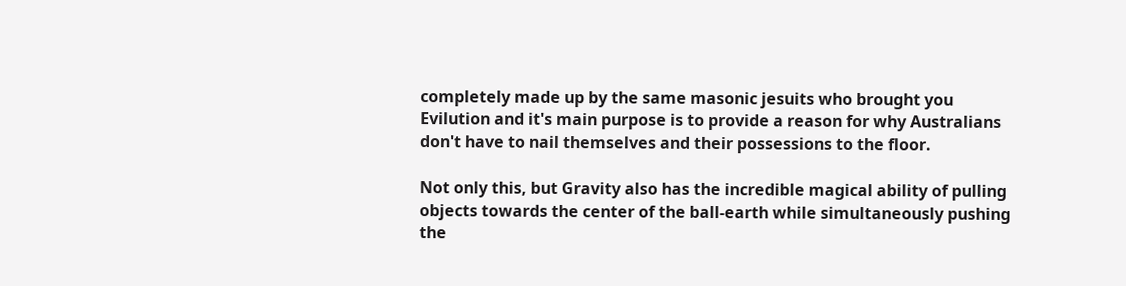completely made up by the same masonic jesuits who brought you Evilution and it's main purpose is to provide a reason for why Australians don't have to nail themselves and their possessions to the floor.

Not only this, but Gravity also has the incredible magical ability of pulling objects towards the center of the ball-earth while simultaneously pushing the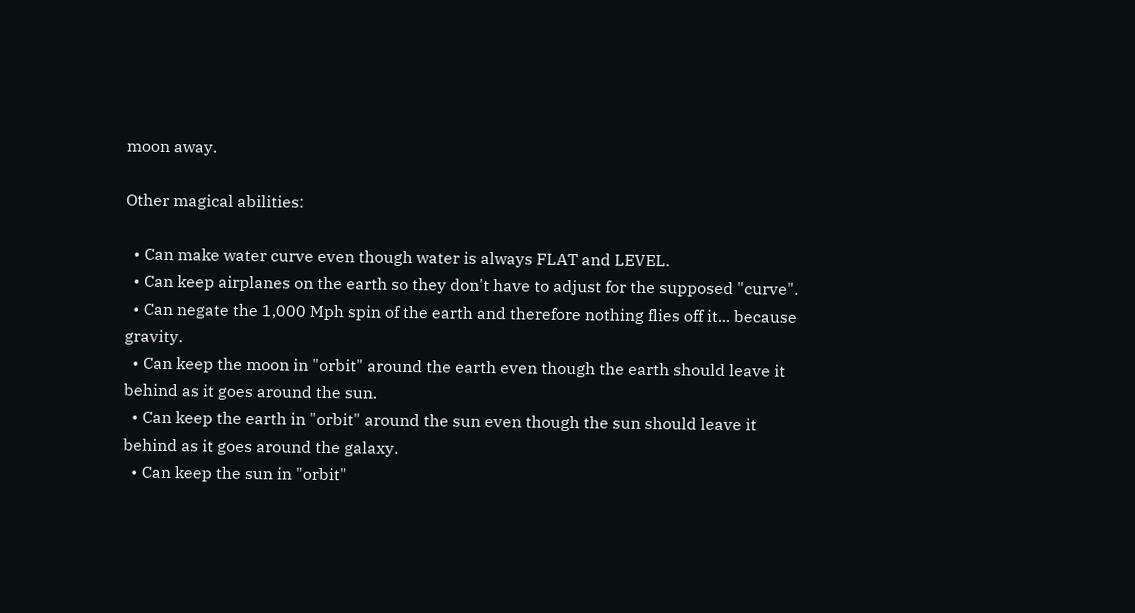moon away.

Other magical abilities:

  • Can make water curve even though water is always FLAT and LEVEL.
  • Can keep airplanes on the earth so they don't have to adjust for the supposed "curve".
  • Can negate the 1,000 Mph spin of the earth and therefore nothing flies off it... because gravity.
  • Can keep the moon in "orbit" around the earth even though the earth should leave it behind as it goes around the sun.
  • Can keep the earth in "orbit" around the sun even though the sun should leave it behind as it goes around the galaxy.
  • Can keep the sun in "orbit"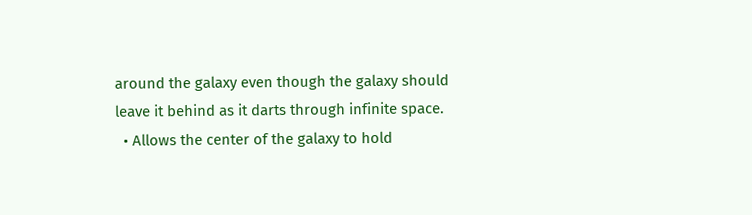around the galaxy even though the galaxy should leave it behind as it darts through infinite space.
  • Allows the center of the galaxy to hold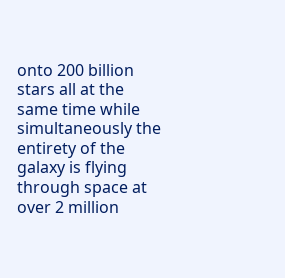onto 200 billion stars all at the same time while simultaneously the entirety of the galaxy is flying through space at over 2 million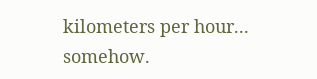kilometers per hour... somehow.